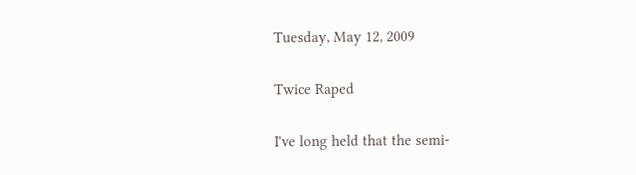Tuesday, May 12, 2009

Twice Raped

I've long held that the semi-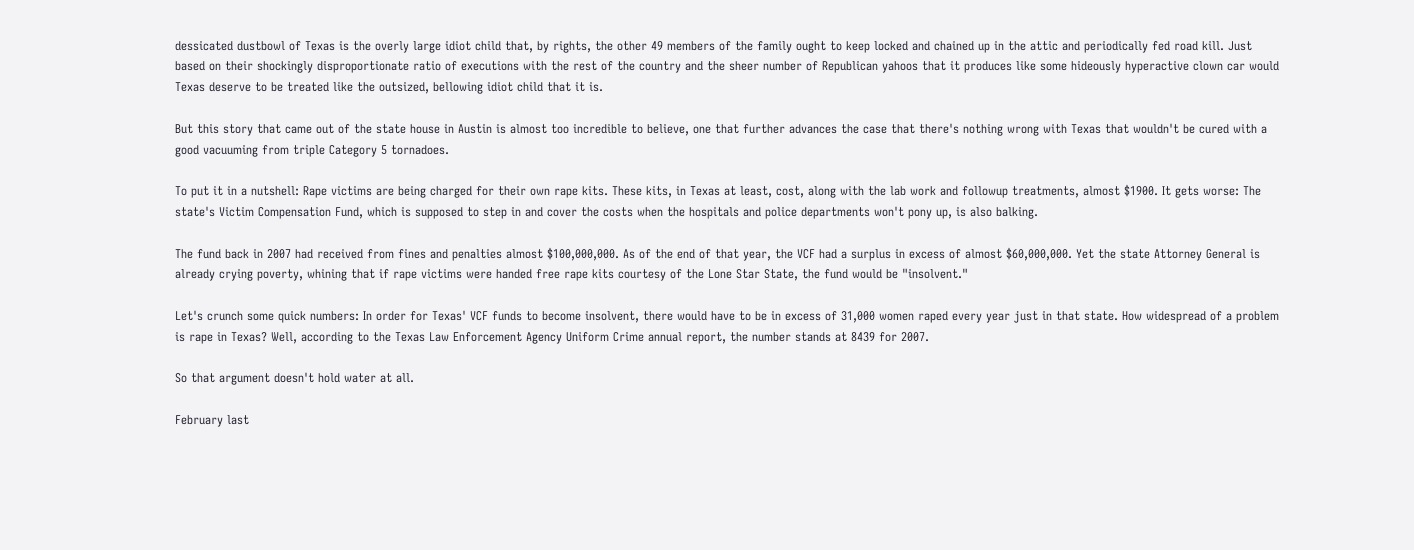dessicated dustbowl of Texas is the overly large idiot child that, by rights, the other 49 members of the family ought to keep locked and chained up in the attic and periodically fed road kill. Just based on their shockingly disproportionate ratio of executions with the rest of the country and the sheer number of Republican yahoos that it produces like some hideously hyperactive clown car would Texas deserve to be treated like the outsized, bellowing idiot child that it is.

But this story that came out of the state house in Austin is almost too incredible to believe, one that further advances the case that there's nothing wrong with Texas that wouldn't be cured with a good vacuuming from triple Category 5 tornadoes.

To put it in a nutshell: Rape victims are being charged for their own rape kits. These kits, in Texas at least, cost, along with the lab work and followup treatments, almost $1900. It gets worse: The state's Victim Compensation Fund, which is supposed to step in and cover the costs when the hospitals and police departments won't pony up, is also balking.

The fund back in 2007 had received from fines and penalties almost $100,000,000. As of the end of that year, the VCF had a surplus in excess of almost $60,000,000. Yet the state Attorney General is already crying poverty, whining that if rape victims were handed free rape kits courtesy of the Lone Star State, the fund would be "insolvent."

Let's crunch some quick numbers: In order for Texas' VCF funds to become insolvent, there would have to be in excess of 31,000 women raped every year just in that state. How widespread of a problem is rape in Texas? Well, according to the Texas Law Enforcement Agency Uniform Crime annual report, the number stands at 8439 for 2007.

So that argument doesn't hold water at all.

February last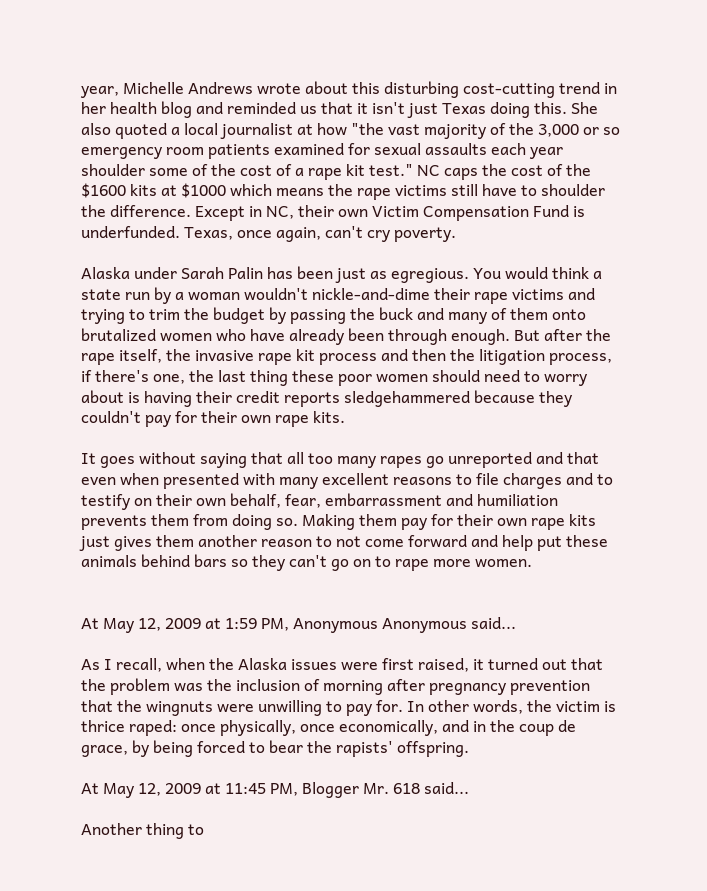year, Michelle Andrews wrote about this disturbing cost-cutting trend in her health blog and reminded us that it isn't just Texas doing this. She also quoted a local journalist at how "the vast majority of the 3,000 or so emergency room patients examined for sexual assaults each year shoulder some of the cost of a rape kit test." NC caps the cost of the $1600 kits at $1000 which means the rape victims still have to shoulder the difference. Except in NC, their own Victim Compensation Fund is underfunded. Texas, once again, can't cry poverty.

Alaska under Sarah Palin has been just as egregious. You would think a state run by a woman wouldn't nickle-and-dime their rape victims and trying to trim the budget by passing the buck and many of them onto brutalized women who have already been through enough. But after the rape itself, the invasive rape kit process and then the litigation process, if there's one, the last thing these poor women should need to worry about is having their credit reports sledgehammered because they couldn't pay for their own rape kits.

It goes without saying that all too many rapes go unreported and that even when presented with many excellent reasons to file charges and to testify on their own behalf, fear, embarrassment and humiliation prevents them from doing so. Making them pay for their own rape kits just gives them another reason to not come forward and help put these animals behind bars so they can't go on to rape more women.


At May 12, 2009 at 1:59 PM, Anonymous Anonymous said...

As I recall, when the Alaska issues were first raised, it turned out that the problem was the inclusion of morning after pregnancy prevention that the wingnuts were unwilling to pay for. In other words, the victim is thrice raped: once physically, once economically, and in the coup de grace, by being forced to bear the rapists' offspring.

At May 12, 2009 at 11:45 PM, Blogger Mr. 618 said...

Another thing to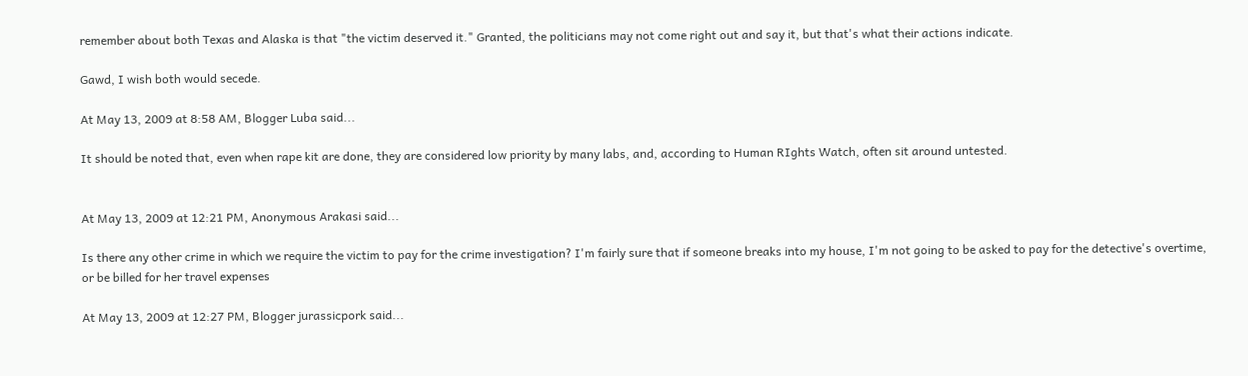remember about both Texas and Alaska is that "the victim deserved it." Granted, the politicians may not come right out and say it, but that's what their actions indicate.

Gawd, I wish both would secede.

At May 13, 2009 at 8:58 AM, Blogger Luba said...

It should be noted that, even when rape kit are done, they are considered low priority by many labs, and, according to Human RIghts Watch, often sit around untested.


At May 13, 2009 at 12:21 PM, Anonymous Arakasi said...

Is there any other crime in which we require the victim to pay for the crime investigation? I'm fairly sure that if someone breaks into my house, I'm not going to be asked to pay for the detective's overtime, or be billed for her travel expenses

At May 13, 2009 at 12:27 PM, Blogger jurassicpork said...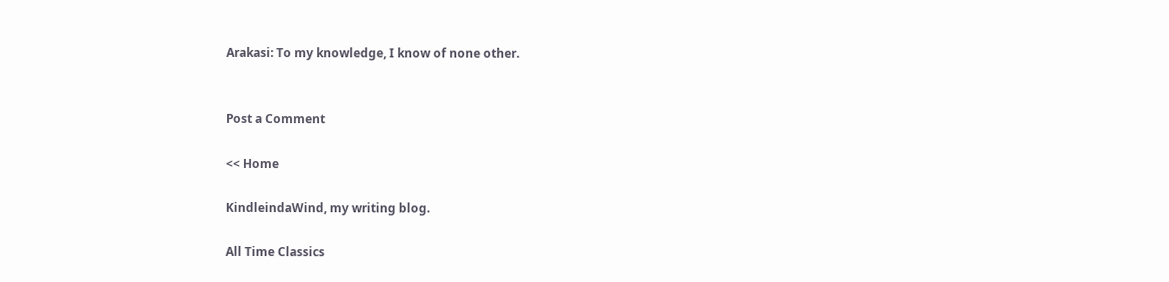Arakasi: To my knowledge, I know of none other.


Post a Comment

<< Home

KindleindaWind, my writing blog.

All Time Classics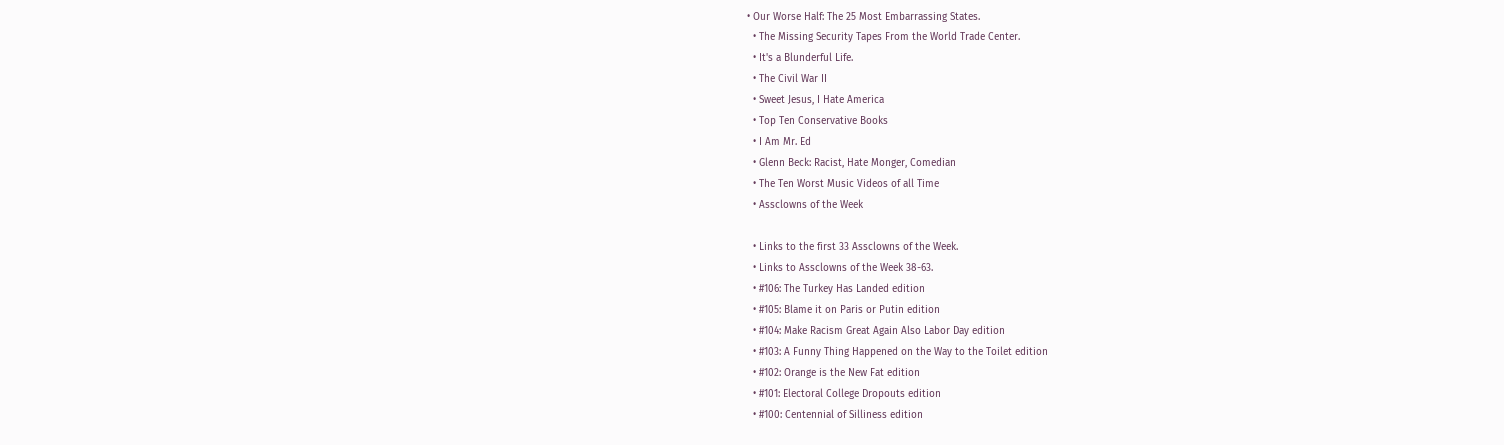• Our Worse Half: The 25 Most Embarrassing States.
  • The Missing Security Tapes From the World Trade Center.
  • It's a Blunderful Life.
  • The Civil War II
  • Sweet Jesus, I Hate America
  • Top Ten Conservative Books
  • I Am Mr. Ed
  • Glenn Beck: Racist, Hate Monger, Comedian
  • The Ten Worst Music Videos of all Time
  • Assclowns of the Week

  • Links to the first 33 Assclowns of the Week.
  • Links to Assclowns of the Week 38-63.
  • #106: The Turkey Has Landed edition
  • #105: Blame it on Paris or Putin edition
  • #104: Make Racism Great Again Also Labor Day edition
  • #103: A Funny Thing Happened on the Way to the Toilet edition
  • #102: Orange is the New Fat edition
  • #101: Electoral College Dropouts edition
  • #100: Centennial of Silliness edition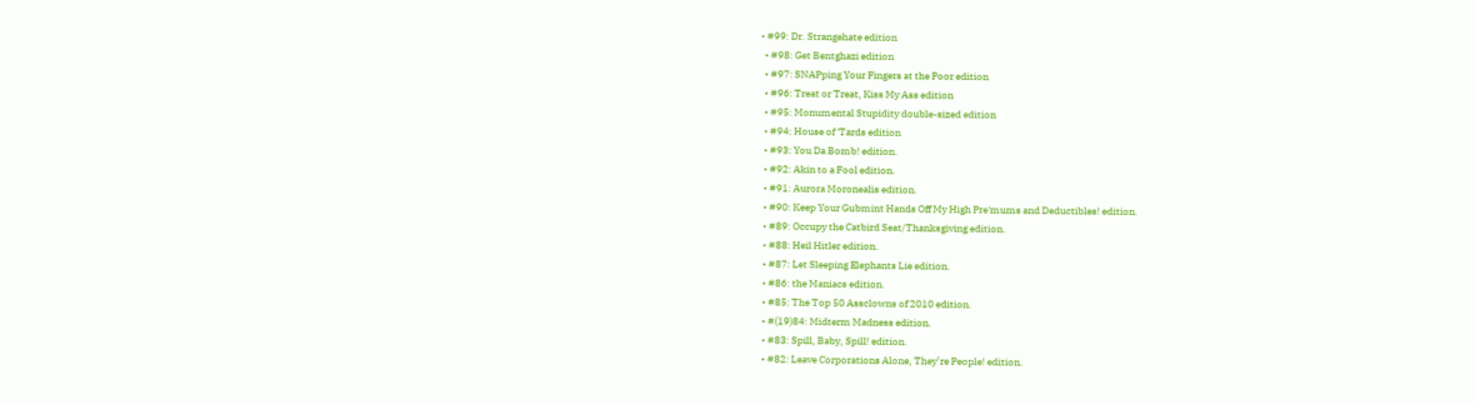• #99: Dr. Strangehate edition
  • #98: Get Bentghazi edition
  • #97: SNAPping Your Fingers at the Poor edition
  • #96: Treat or Treat, Kiss My Ass edition
  • #95: Monumental Stupidity double-sized edition
  • #94: House of 'Tards edition
  • #93: You Da Bomb! edition.
  • #92: Akin to a Fool edition.
  • #91: Aurora Moronealis edition.
  • #90: Keep Your Gubmint Hands Off My High Pre'mums and Deductibles! edition.
  • #89: Occupy the Catbird Seat/Thanksgiving edition.
  • #88: Heil Hitler edition.
  • #87: Let Sleeping Elephants Lie edition.
  • #86: the Maniacs edition.
  • #85: The Top 50 Assclowns of 2010 edition.
  • #(19)84: Midterm Madness edition.
  • #83: Spill, Baby, Spill! edition.
  • #82: Leave Corporations Alone, They’re People! edition.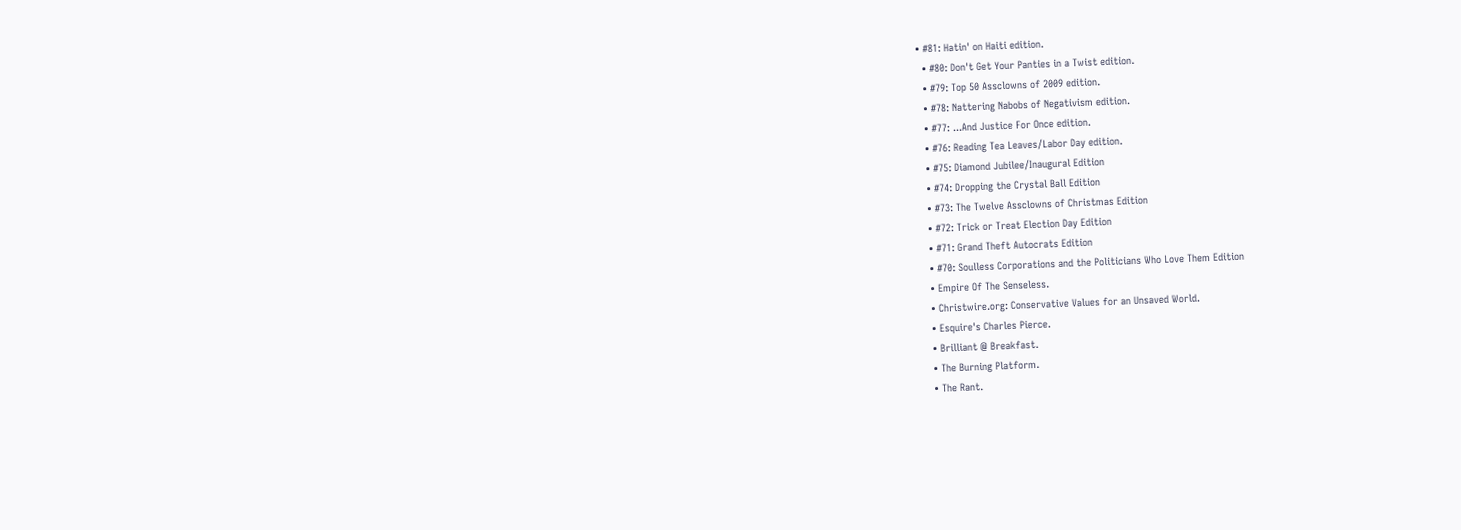• #81: Hatin' on Haiti edition.
  • #80: Don't Get Your Panties in a Twist edition.
  • #79: Top 50 Assclowns of 2009 edition.
  • #78: Nattering Nabobs of Negativism edition.
  • #77: ...And Justice For Once edition.
  • #76: Reading Tea Leaves/Labor Day edition.
  • #75: Diamond Jubilee/Inaugural Edition
  • #74: Dropping the Crystal Ball Edition
  • #73: The Twelve Assclowns of Christmas Edition
  • #72: Trick or Treat Election Day Edition
  • #71: Grand Theft Autocrats Edition
  • #70: Soulless Corporations and the Politicians Who Love Them Edition
  • Empire Of The Senseless.
  • Christwire.org: Conservative Values for an Unsaved World.
  • Esquire's Charles Pierce.
  • Brilliant @ Breakfast.
  • The Burning Platform.
  • The Rant.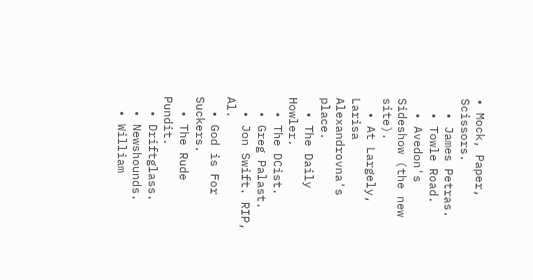• Mock, Paper, Scissors.
  • James Petras.
  • Towle Road.
  • Avedon's Sideshow (the new site).
  • At Largely, Larisa Alexandrovna's place.
  • The Daily Howler.
  • The DCist.
  • Greg Palast.
  • Jon Swift. RIP, Al.
  • God is For Suckers.
  • The Rude Pundit.
  • Driftglass.
  • Newshounds.
  • William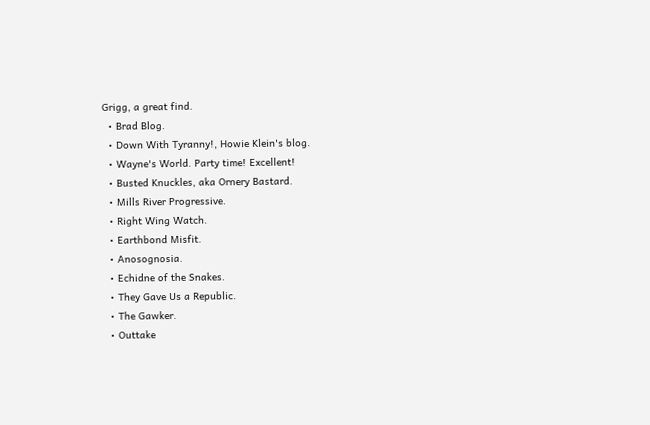Grigg, a great find.
  • Brad Blog.
  • Down With Tyranny!, Howie Klein's blog.
  • Wayne's World. Party time! Excellent!
  • Busted Knuckles, aka Ornery Bastard.
  • Mills River Progressive.
  • Right Wing Watch.
  • Earthbond Misfit.
  • Anosognosia.
  • Echidne of the Snakes.
  • They Gave Us a Republic.
  • The Gawker.
  • Outtake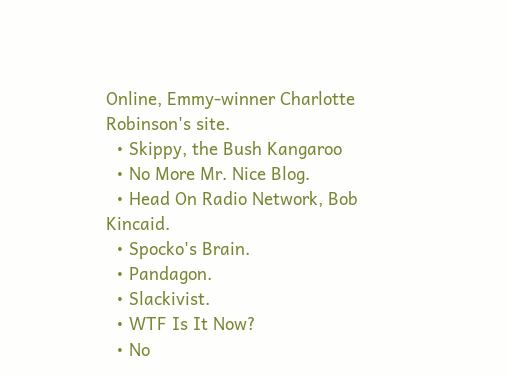Online, Emmy-winner Charlotte Robinson's site.
  • Skippy, the Bush Kangaroo
  • No More Mr. Nice Blog.
  • Head On Radio Network, Bob Kincaid.
  • Spocko's Brain.
  • Pandagon.
  • Slackivist.
  • WTF Is It Now?
  • No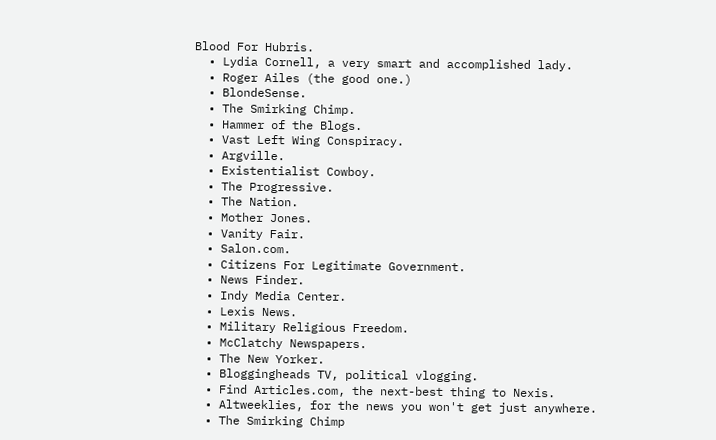Blood For Hubris.
  • Lydia Cornell, a very smart and accomplished lady.
  • Roger Ailes (the good one.)
  • BlondeSense.
  • The Smirking Chimp.
  • Hammer of the Blogs.
  • Vast Left Wing Conspiracy.
  • Argville.
  • Existentialist Cowboy.
  • The Progressive.
  • The Nation.
  • Mother Jones.
  • Vanity Fair.
  • Salon.com.
  • Citizens For Legitimate Government.
  • News Finder.
  • Indy Media Center.
  • Lexis News.
  • Military Religious Freedom.
  • McClatchy Newspapers.
  • The New Yorker.
  • Bloggingheads TV, political vlogging.
  • Find Articles.com, the next-best thing to Nexis.
  • Altweeklies, for the news you won't get just anywhere.
  • The Smirking Chimp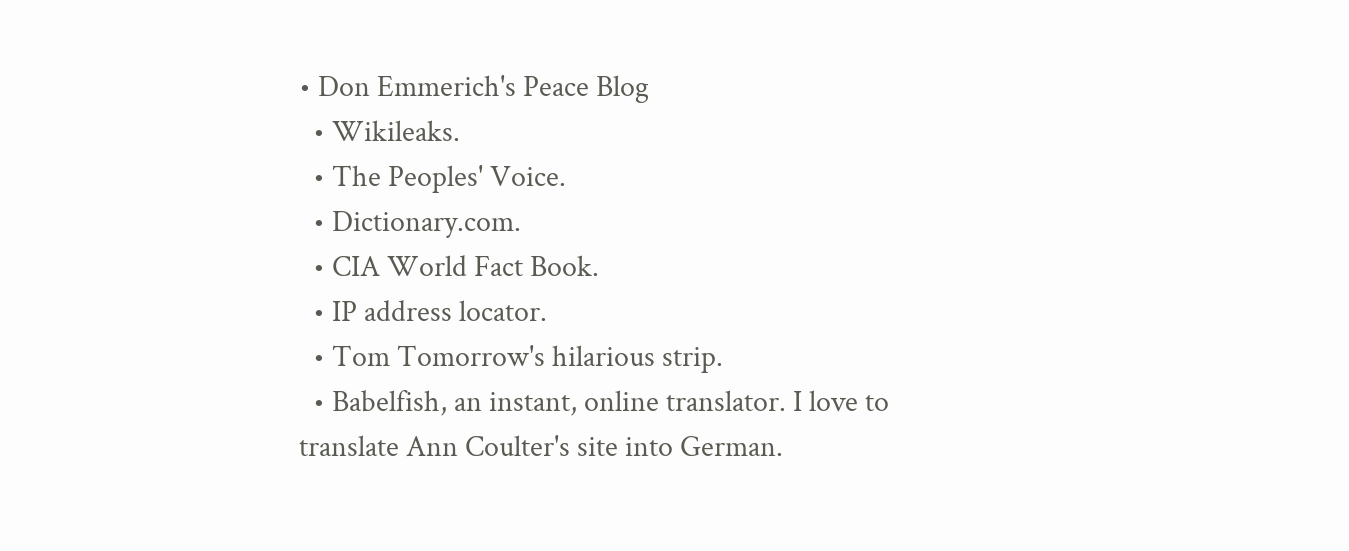• Don Emmerich's Peace Blog
  • Wikileaks.
  • The Peoples' Voice.
  • Dictionary.com.
  • CIA World Fact Book.
  • IP address locator.
  • Tom Tomorrow's hilarious strip.
  • Babelfish, an instant, online translator. I love to translate Ann Coulter's site into German.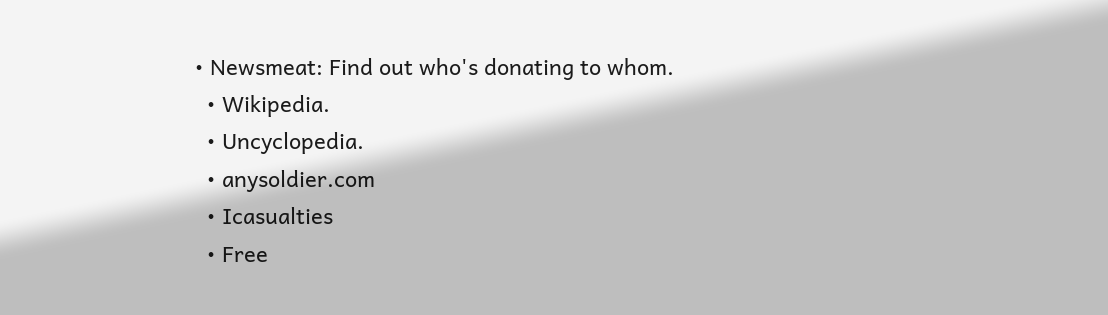• Newsmeat: Find out who's donating to whom.
  • Wikipedia.
  • Uncyclopedia.
  • anysoldier.com
  • Icasualties
  • Free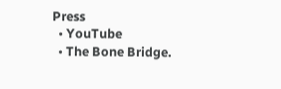Press
  • YouTube
  • The Bone Bridge.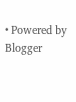• Powered by Blogger